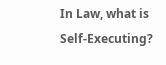In Law, what is Self-Executing?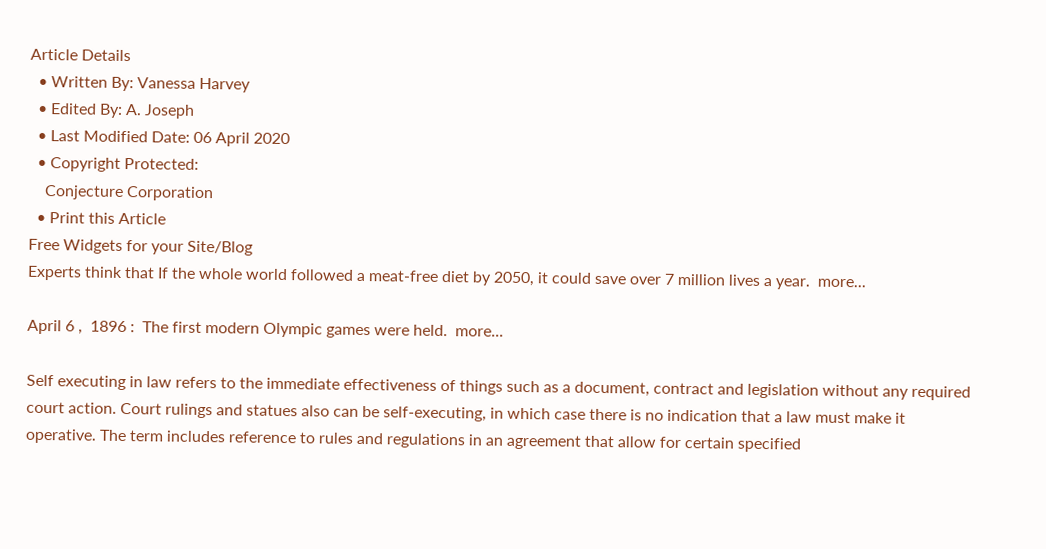Article Details
  • Written By: Vanessa Harvey
  • Edited By: A. Joseph
  • Last Modified Date: 06 April 2020
  • Copyright Protected:
    Conjecture Corporation
  • Print this Article
Free Widgets for your Site/Blog
Experts think that If the whole world followed a meat-free diet by 2050, it could save over 7 million lives a year.  more...

April 6 ,  1896 :  The first modern Olympic games were held.  more...

Self executing in law refers to the immediate effectiveness of things such as a document, contract and legislation without any required court action. Court rulings and statues also can be self-executing, in which case there is no indication that a law must make it operative. The term includes reference to rules and regulations in an agreement that allow for certain specified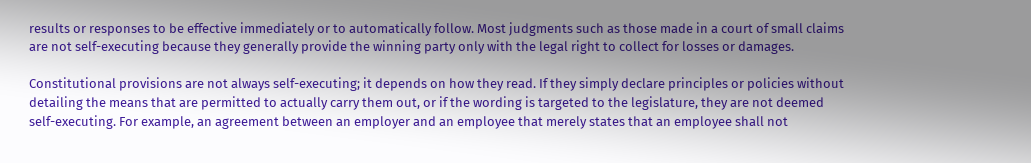results or responses to be effective immediately or to automatically follow. Most judgments such as those made in a court of small claims are not self-executing because they generally provide the winning party only with the legal right to collect for losses or damages.

Constitutional provisions are not always self-executing; it depends on how they read. If they simply declare principles or policies without detailing the means that are permitted to actually carry them out, or if the wording is targeted to the legislature, they are not deemed self-executing. For example, an agreement between an employer and an employee that merely states that an employee shall not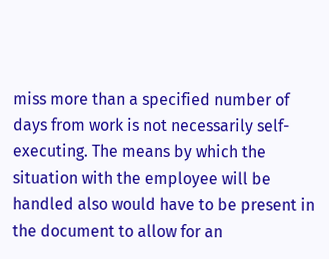miss more than a specified number of days from work is not necessarily self-executing. The means by which the situation with the employee will be handled also would have to be present in the document to allow for an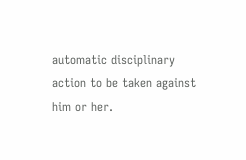automatic disciplinary action to be taken against him or her.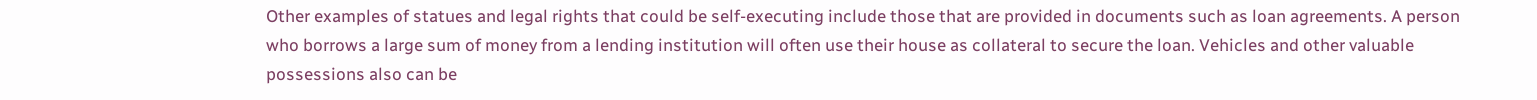Other examples of statues and legal rights that could be self-executing include those that are provided in documents such as loan agreements. A person who borrows a large sum of money from a lending institution will often use their house as collateral to secure the loan. Vehicles and other valuable possessions also can be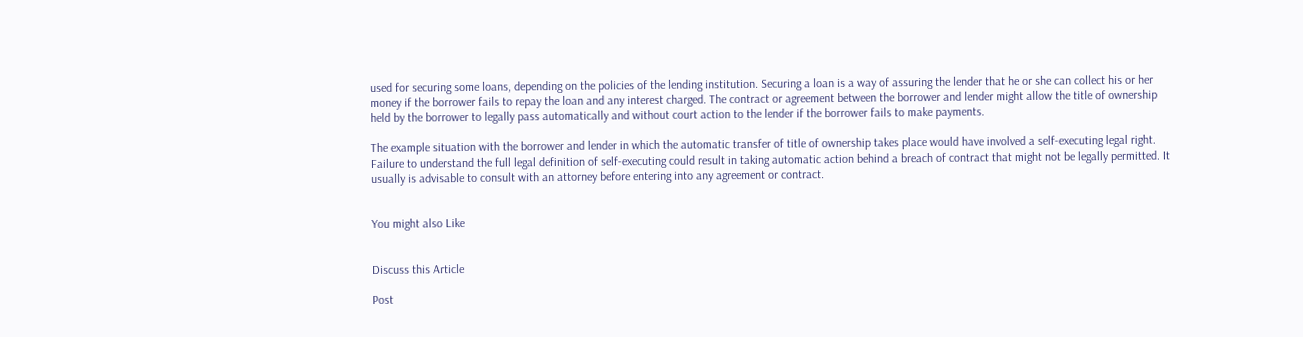used for securing some loans, depending on the policies of the lending institution. Securing a loan is a way of assuring the lender that he or she can collect his or her money if the borrower fails to repay the loan and any interest charged. The contract or agreement between the borrower and lender might allow the title of ownership held by the borrower to legally pass automatically and without court action to the lender if the borrower fails to make payments.

The example situation with the borrower and lender in which the automatic transfer of title of ownership takes place would have involved a self-executing legal right. Failure to understand the full legal definition of self-executing could result in taking automatic action behind a breach of contract that might not be legally permitted. It usually is advisable to consult with an attorney before entering into any agreement or contract.


You might also Like


Discuss this Article

Post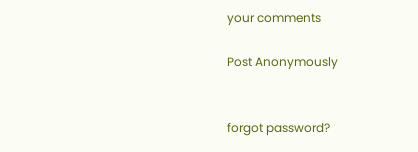your comments

Post Anonymously


forgot password?